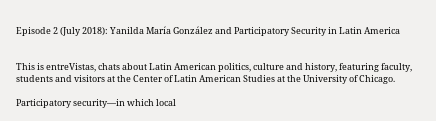Episode 2 (July 2018): Yanilda María González and Participatory Security in Latin America


This is entreVistas, chats about Latin American politics, culture and history, featuring faculty, students and visitors at the Center of Latin American Studies at the University of Chicago.

Participatory security—in which local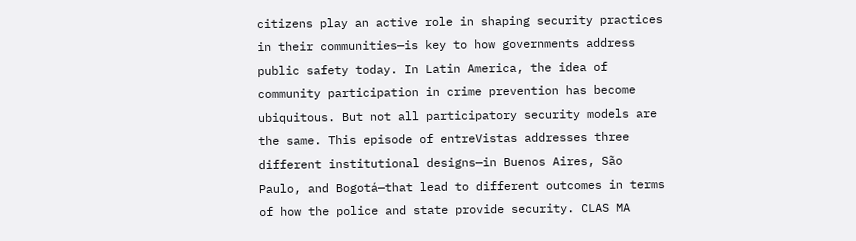citizens play an active role in shaping security practices in their communities—is key to how governments address public safety today. In Latin America, the idea of community participation in crime prevention has become ubiquitous. But not all participatory security models are the same. This episode of entreVistas addresses three different institutional designs—in Buenos Aires, São Paulo, and Bogotá—that lead to different outcomes in terms of how the police and state provide security. CLAS MA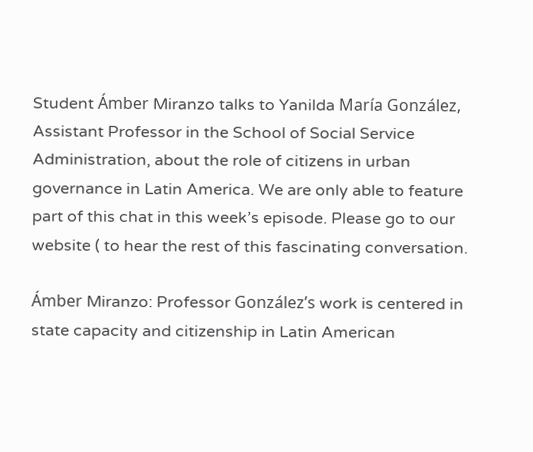Student Ámber Miranzo talks to Yanilda María González, Assistant Professor in the School of Social Service Administration, about the role of citizens in urban governance in Latin America. We are only able to feature part of this chat in this week’s episode. Please go to our website ( to hear the rest of this fascinating conversation.

Ámber Miranzo: Professor González’s work is centered in state capacity and citizenship in Latin American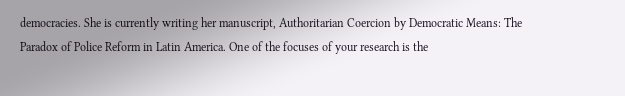democracies. She is currently writing her manuscript, Authoritarian Coercion by Democratic Means: The Paradox of Police Reform in Latin America. One of the focuses of your research is the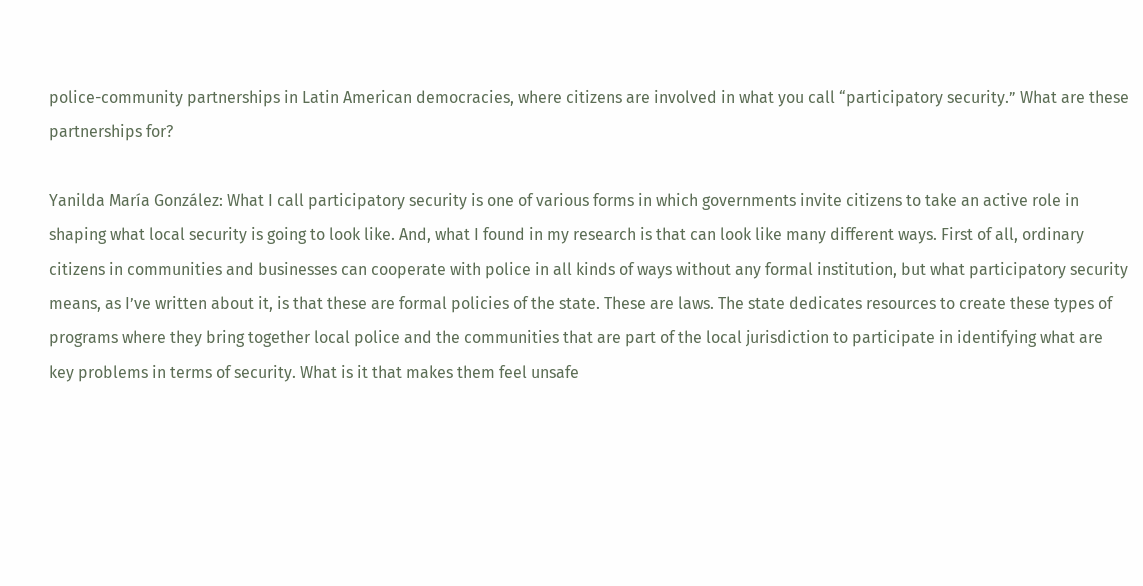police-community partnerships in Latin American democracies, where citizens are involved in what you call “participatory security.” What are these partnerships for?

Yanilda María González: What I call participatory security is one of various forms in which governments invite citizens to take an active role in shaping what local security is going to look like. And, what I found in my research is that can look like many different ways. First of all, ordinary citizens in communities and businesses can cooperate with police in all kinds of ways without any formal institution, but what participatory security means, as I’ve written about it, is that these are formal policies of the state. These are laws. The state dedicates resources to create these types of programs where they bring together local police and the communities that are part of the local jurisdiction to participate in identifying what are key problems in terms of security. What is it that makes them feel unsafe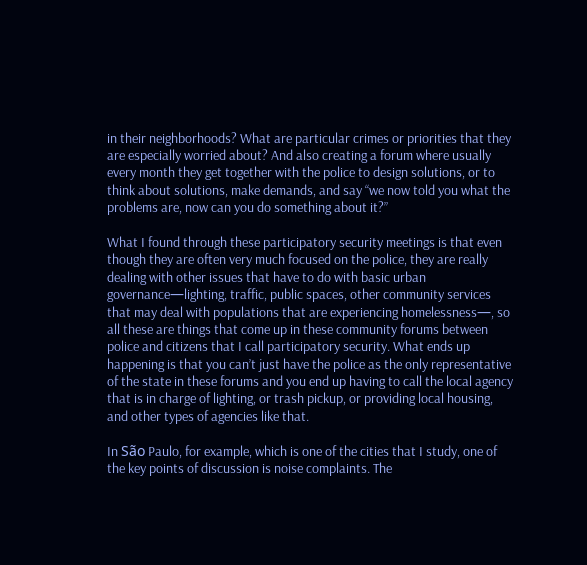in their neighborhoods? What are particular crimes or priorities that they are especially worried about? And also creating a forum where usually every month they get together with the police to design solutions, or to think about solutions, make demands, and say “we now told you what the problems are, now can you do something about it?”

What I found through these participatory security meetings is that even though they are often very much focused on the police, they are really dealing with other issues that have to do with basic urban governance—lighting, traffic, public spaces, other community services that may deal with populations that are experiencing homelessness—, so all these are things that come up in these community forums between police and citizens that I call participatory security. What ends up happening is that you can’t just have the police as the only representative of the state in these forums and you end up having to call the local agency that is in charge of lighting, or trash pickup, or providing local housing, and other types of agencies like that.

In São Paulo, for example, which is one of the cities that I study, one of the key points of discussion is noise complaints. The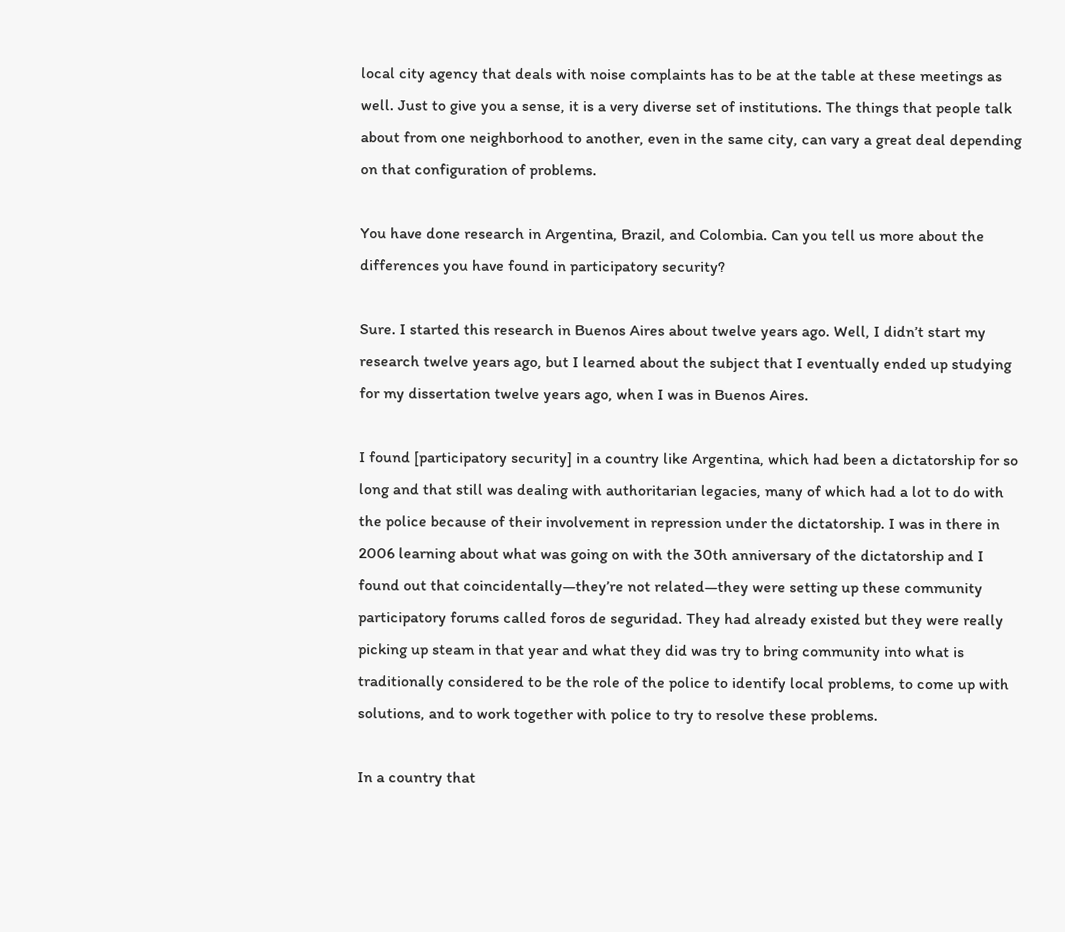local city agency that deals with noise complaints has to be at the table at these meetings as well. Just to give you a sense, it is a very diverse set of institutions. The things that people talk about from one neighborhood to another, even in the same city, can vary a great deal depending on that configuration of problems.

You have done research in Argentina, Brazil, and Colombia. Can you tell us more about the differences you have found in participatory security?

Sure. I started this research in Buenos Aires about twelve years ago. Well, I didn’t start my research twelve years ago, but I learned about the subject that I eventually ended up studying for my dissertation twelve years ago, when I was in Buenos Aires.

I found [participatory security] in a country like Argentina, which had been a dictatorship for so long and that still was dealing with authoritarian legacies, many of which had a lot to do with the police because of their involvement in repression under the dictatorship. I was in there in 2006 learning about what was going on with the 30th anniversary of the dictatorship and I found out that coincidentally—they’re not related—they were setting up these community participatory forums called foros de seguridad. They had already existed but they were really picking up steam in that year and what they did was try to bring community into what is traditionally considered to be the role of the police to identify local problems, to come up with solutions, and to work together with police to try to resolve these problems.

In a country that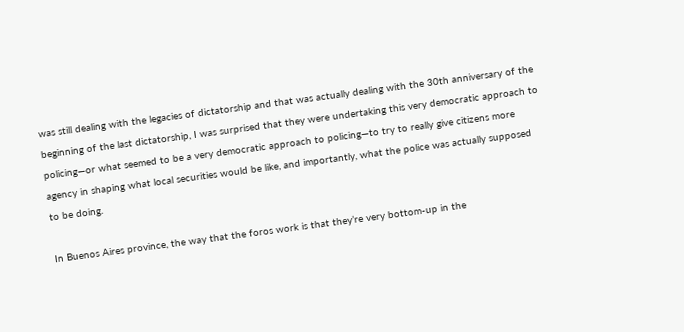was still dealing with the legacies of dictatorship and that was actually dealing with the 30th anniversary of the beginning of the last dictatorship, I was surprised that they were undertaking this very democratic approach to policing—or what seemed to be a very democratic approach to policing—to try to really give citizens more agency in shaping what local securities would be like, and importantly, what the police was actually supposed to be doing.

In Buenos Aires province, the way that the foros work is that they’re very bottom-up in the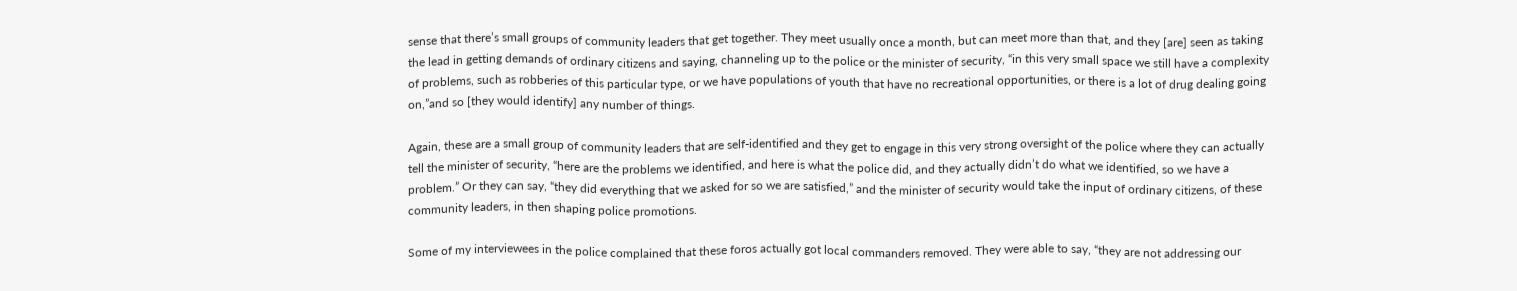sense that there’s small groups of community leaders that get together. They meet usually once a month, but can meet more than that, and they [are] seen as taking the lead in getting demands of ordinary citizens and saying, channeling up to the police or the minister of security, “in this very small space we still have a complexity of problems, such as robberies of this particular type, or we have populations of youth that have no recreational opportunities, or there is a lot of drug dealing going on,”and so [they would identify] any number of things.

Again, these are a small group of community leaders that are self-identified and they get to engage in this very strong oversight of the police where they can actually tell the minister of security, “here are the problems we identified, and here is what the police did, and they actually didn’t do what we identified, so we have a problem.” Or they can say, “they did everything that we asked for so we are satisfied,” and the minister of security would take the input of ordinary citizens, of these community leaders, in then shaping police promotions.

Some of my interviewees in the police complained that these foros actually got local commanders removed. They were able to say, “they are not addressing our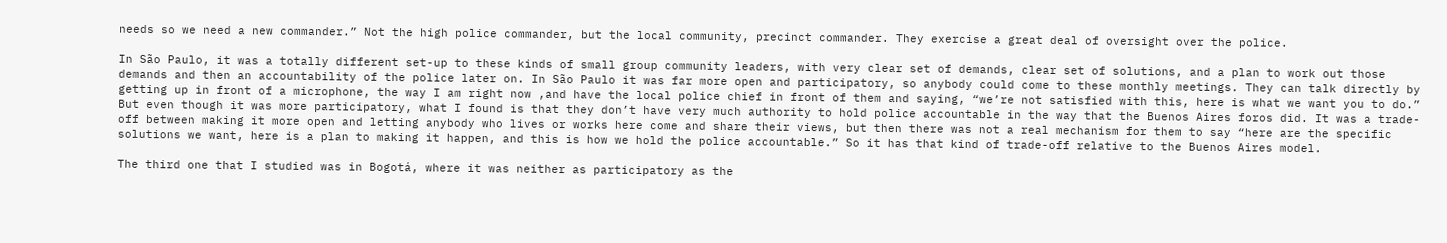needs so we need a new commander.” Not the high police commander, but the local community, precinct commander. They exercise a great deal of oversight over the police.

In São Paulo, it was a totally different set-up to these kinds of small group community leaders, with very clear set of demands, clear set of solutions, and a plan to work out those demands and then an accountability of the police later on. In São Paulo it was far more open and participatory, so anybody could come to these monthly meetings. They can talk directly by getting up in front of a microphone, the way I am right now ,and have the local police chief in front of them and saying, “we’re not satisfied with this, here is what we want you to do.” But even though it was more participatory, what I found is that they don’t have very much authority to hold police accountable in the way that the Buenos Aires foros did. It was a trade-off between making it more open and letting anybody who lives or works here come and share their views, but then there was not a real mechanism for them to say “here are the specific solutions we want, here is a plan to making it happen, and this is how we hold the police accountable.” So it has that kind of trade-off relative to the Buenos Aires model.

The third one that I studied was in Bogotá, where it was neither as participatory as the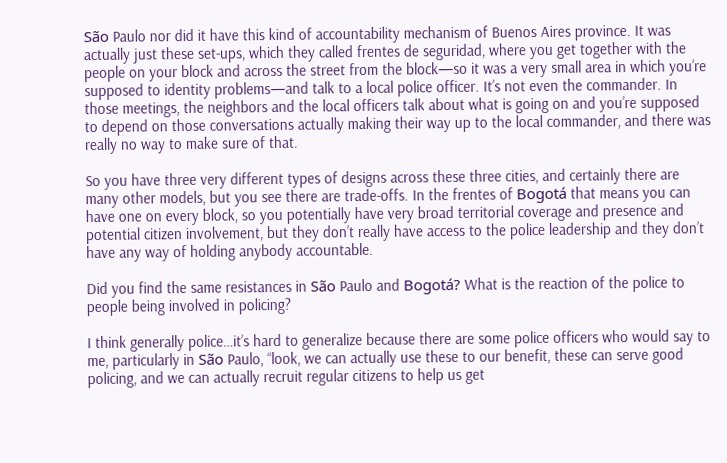São Paulo nor did it have this kind of accountability mechanism of Buenos Aires province. It was actually just these set-ups, which they called frentes de seguridad, where you get together with the people on your block and across the street from the block—so it was a very small area in which you’re supposed to identity problems—and talk to a local police officer. It’s not even the commander. In those meetings, the neighbors and the local officers talk about what is going on and you’re supposed to depend on those conversations actually making their way up to the local commander, and there was really no way to make sure of that.

So you have three very different types of designs across these three cities, and certainly there are many other models, but you see there are trade-offs. In the frentes of Bogotá that means you can have one on every block, so you potentially have very broad territorial coverage and presence and potential citizen involvement, but they don’t really have access to the police leadership and they don’t have any way of holding anybody accountable.

Did you find the same resistances in São Paulo and Bogotá? What is the reaction of the police to people being involved in policing?

I think generally police…it’s hard to generalize because there are some police officers who would say to me, particularly in São Paulo, “look, we can actually use these to our benefit, these can serve good policing, and we can actually recruit regular citizens to help us get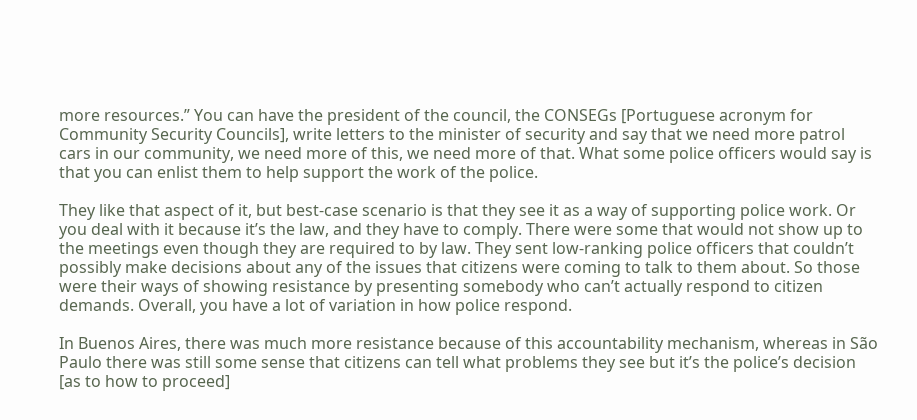more resources.” You can have the president of the council, the CONSEGs [Portuguese acronym for Community Security Councils], write letters to the minister of security and say that we need more patrol cars in our community, we need more of this, we need more of that. What some police officers would say is that you can enlist them to help support the work of the police.

They like that aspect of it, but best-case scenario is that they see it as a way of supporting police work. Or you deal with it because it’s the law, and they have to comply. There were some that would not show up to the meetings even though they are required to by law. They sent low-ranking police officers that couldn’t possibly make decisions about any of the issues that citizens were coming to talk to them about. So those were their ways of showing resistance by presenting somebody who can’t actually respond to citizen demands. Overall, you have a lot of variation in how police respond.

In Buenos Aires, there was much more resistance because of this accountability mechanism, whereas in São Paulo there was still some sense that citizens can tell what problems they see but it’s the police’s decision [as to how to proceed]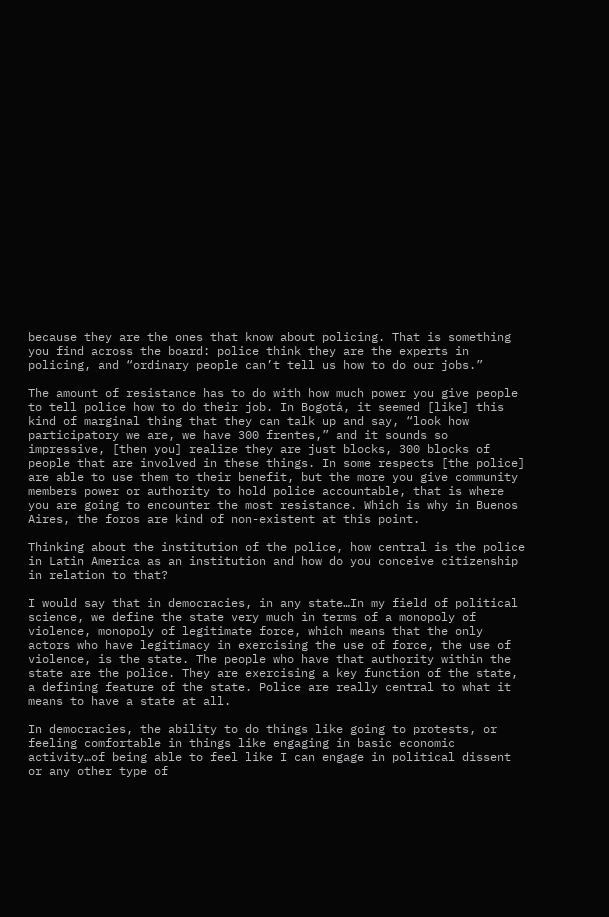because they are the ones that know about policing. That is something you find across the board: police think they are the experts in policing, and “ordinary people can’t tell us how to do our jobs.”

The amount of resistance has to do with how much power you give people to tell police how to do their job. In Bogotá, it seemed [like] this kind of marginal thing that they can talk up and say, “look how participatory we are, we have 300 frentes,” and it sounds so impressive, [then you] realize they are just blocks, 300 blocks of people that are involved in these things. In some respects [the police] are able to use them to their benefit, but the more you give community members power or authority to hold police accountable, that is where you are going to encounter the most resistance. Which is why in Buenos Aires, the foros are kind of non-existent at this point.

Thinking about the institution of the police, how central is the police in Latin America as an institution and how do you conceive citizenship in relation to that?

I would say that in democracies, in any state…In my field of political science, we define the state very much in terms of a monopoly of violence, monopoly of legitimate force, which means that the only actors who have legitimacy in exercising the use of force, the use of violence, is the state. The people who have that authority within the state are the police. They are exercising a key function of the state, a defining feature of the state. Police are really central to what it means to have a state at all.

In democracies, the ability to do things like going to protests, or feeling comfortable in things like engaging in basic economic activity…of being able to feel like I can engage in political dissent or any other type of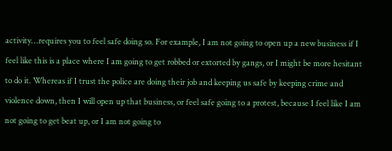activity…requires you to feel safe doing so. For example, I am not going to open up a new business if I feel like this is a place where I am going to get robbed or extorted by gangs, or I might be more hesitant to do it. Whereas if I trust the police are doing their job and keeping us safe by keeping crime and violence down, then I will open up that business, or feel safe going to a protest, because I feel like I am not going to get beat up, or I am not going to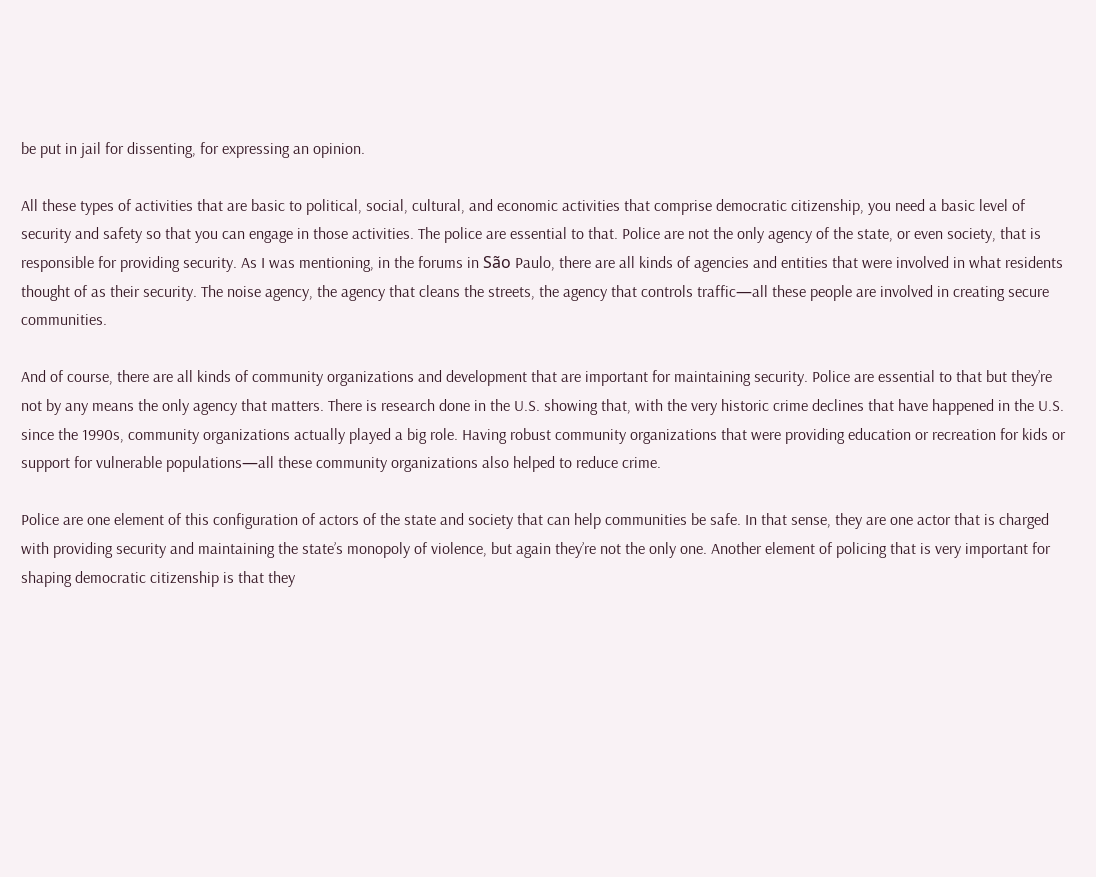be put in jail for dissenting, for expressing an opinion.

All these types of activities that are basic to political, social, cultural, and economic activities that comprise democratic citizenship, you need a basic level of security and safety so that you can engage in those activities. The police are essential to that. Police are not the only agency of the state, or even society, that is responsible for providing security. As I was mentioning, in the forums in São Paulo, there are all kinds of agencies and entities that were involved in what residents thought of as their security. The noise agency, the agency that cleans the streets, the agency that controls traffic—all these people are involved in creating secure communities.

And of course, there are all kinds of community organizations and development that are important for maintaining security. Police are essential to that but they’re not by any means the only agency that matters. There is research done in the U.S. showing that, with the very historic crime declines that have happened in the U.S. since the 1990s, community organizations actually played a big role. Having robust community organizations that were providing education or recreation for kids or support for vulnerable populations—all these community organizations also helped to reduce crime.

Police are one element of this configuration of actors of the state and society that can help communities be safe. In that sense, they are one actor that is charged with providing security and maintaining the state’s monopoly of violence, but again they’re not the only one. Another element of policing that is very important for shaping democratic citizenship is that they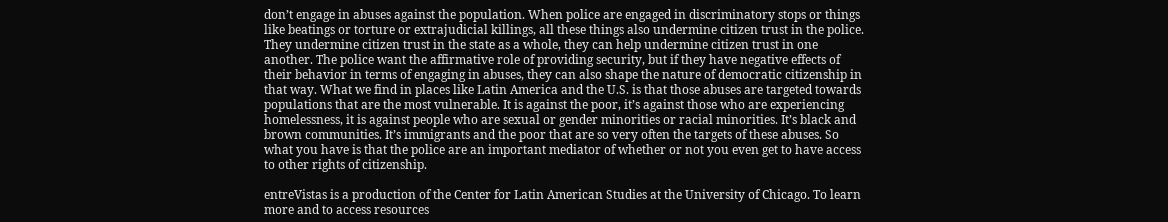don’t engage in abuses against the population. When police are engaged in discriminatory stops or things like beatings or torture or extrajudicial killings, all these things also undermine citizen trust in the police. They undermine citizen trust in the state as a whole, they can help undermine citizen trust in one another. The police want the affirmative role of providing security, but if they have negative effects of their behavior in terms of engaging in abuses, they can also shape the nature of democratic citizenship in that way. What we find in places like Latin America and the U.S. is that those abuses are targeted towards populations that are the most vulnerable. It is against the poor, it’s against those who are experiencing homelessness, it is against people who are sexual or gender minorities or racial minorities. It’s black and brown communities. It’s immigrants and the poor that are so very often the targets of these abuses. So what you have is that the police are an important mediator of whether or not you even get to have access to other rights of citizenship.

entreVistas is a production of the Center for Latin American Studies at the University of Chicago. To learn more and to access resources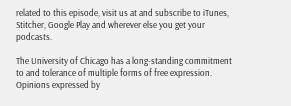related to this episode, visit us at and subscribe to iTunes, Stitcher, Google Play and wherever else you get your podcasts.

The University of Chicago has a long-standing commitment to and tolerance of multiple forms of free expression. Opinions expressed by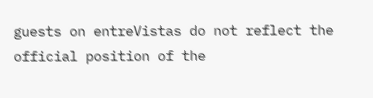guests on entreVistas do not reflect the official position of the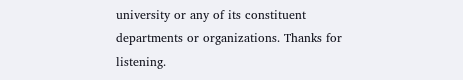university or any of its constituent departments or organizations. Thanks for listening.